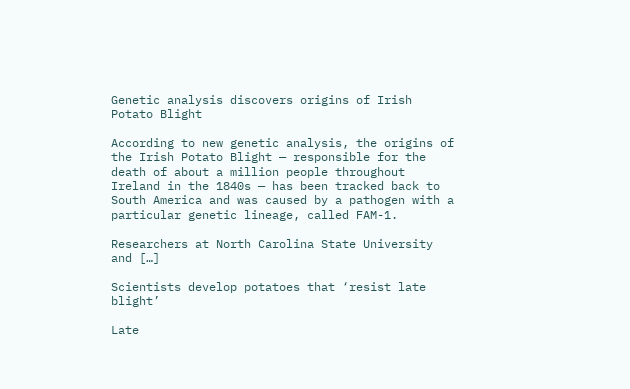Genetic analysis discovers origins of Irish Potato Blight

According to new genetic analysis, the origins of the Irish Potato Blight — responsible for the death of about a million people throughout Ireland in the 1840s — has been tracked back to South America and was caused by a pathogen with a particular genetic lineage, called FAM-1.

Researchers at North Carolina State University and […]

Scientists develop potatoes that ‘resist late blight’

Late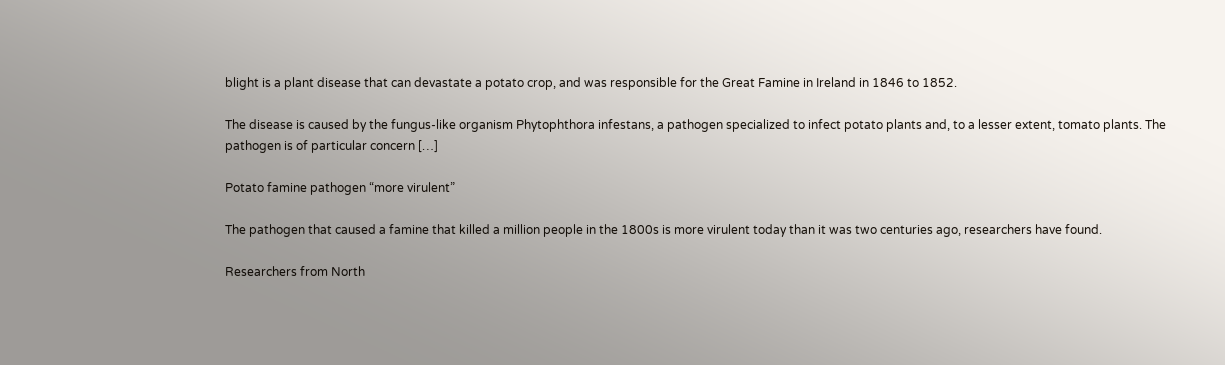blight is a plant disease that can devastate a potato crop, and was responsible for the Great Famine in Ireland in 1846 to 1852.

The disease is caused by the fungus-like organism Phytophthora infestans, a pathogen specialized to infect potato plants and, to a lesser extent, tomato plants. The pathogen is of particular concern […]

Potato famine pathogen “more virulent”

The pathogen that caused a famine that killed a million people in the 1800s is more virulent today than it was two centuries ago, researchers have found.

Researchers from North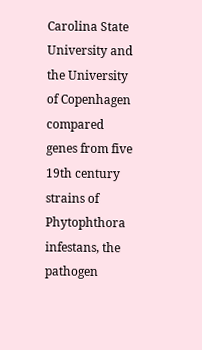Carolina State University and the University of Copenhagen compared genes from five 19th century strains of Phytophthora infestans, the pathogen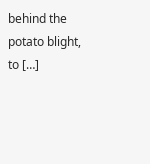behind the potato blight, to […]